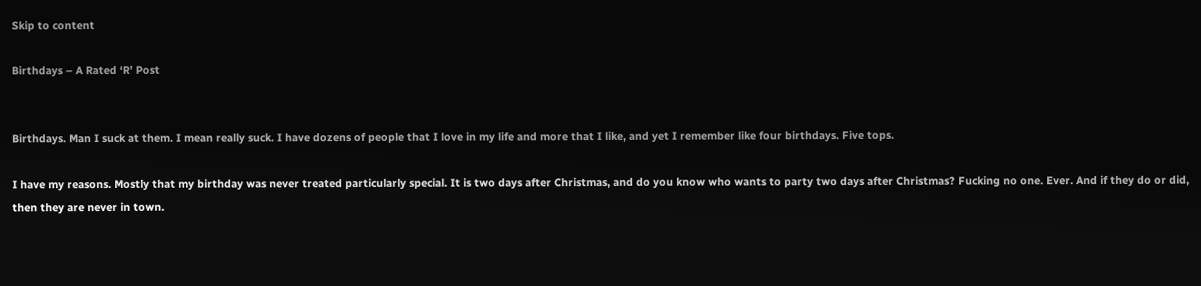Skip to content

Birthdays – A Rated ‘R’ Post


Birthdays. Man I suck at them. I mean really suck. I have dozens of people that I love in my life and more that I like, and yet I remember like four birthdays. Five tops.

I have my reasons. Mostly that my birthday was never treated particularly special. It is two days after Christmas, and do you know who wants to party two days after Christmas? Fucking no one. Ever. And if they do or did, then they are never in town.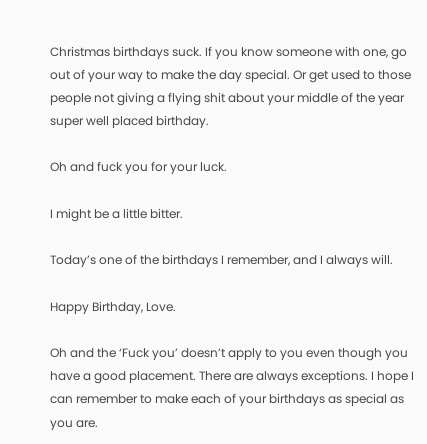Christmas birthdays suck. If you know someone with one, go out of your way to make the day special. Or get used to those people not giving a flying shit about your middle of the year super well placed birthday.

Oh and fuck you for your luck.

I might be a little bitter.

Today’s one of the birthdays I remember, and I always will.

Happy Birthday, Love.

Oh and the ‘Fuck you’ doesn’t apply to you even though you have a good placement. There are always exceptions. I hope I can remember to make each of your birthdays as special as you are.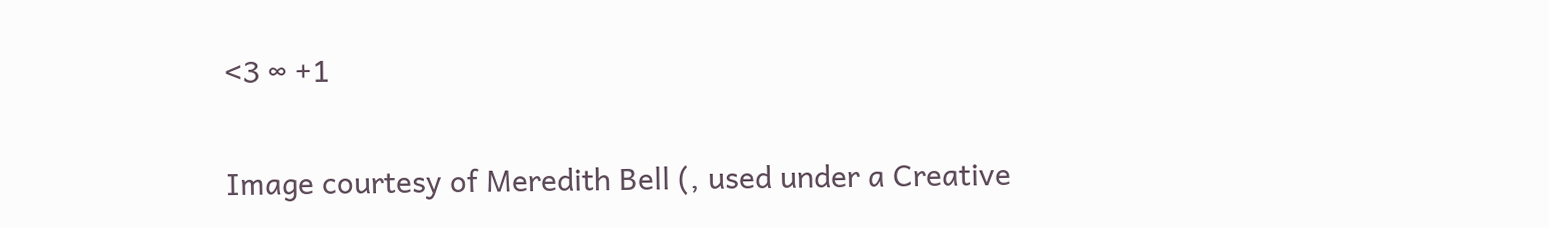<3 ∞ +1

Image courtesy of Meredith Bell (, used under a Creative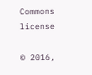Commons license

© 2016,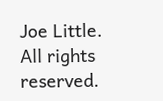Joe Little. All rights reserved.